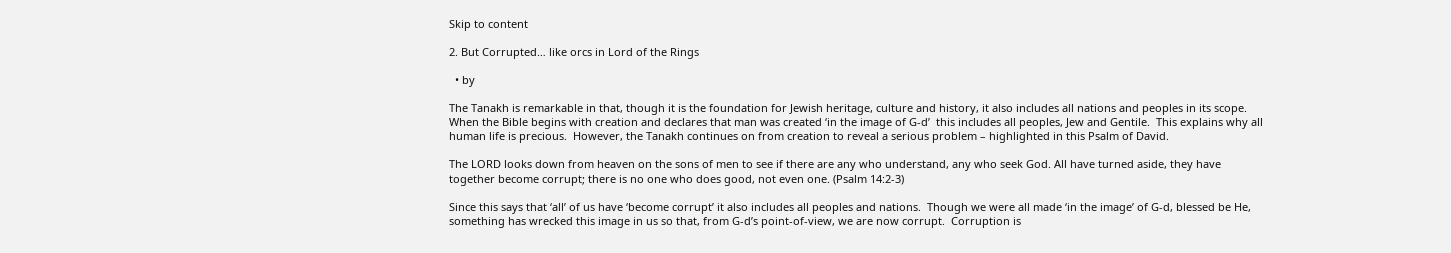Skip to content

2. But Corrupted… like orcs in Lord of the Rings

  • by

The Tanakh is remarkable in that, though it is the foundation for Jewish heritage, culture and history, it also includes all nations and peoples in its scope.  When the Bible begins with creation and declares that man was created ‘in the image of G-d’  this includes all peoples, Jew and Gentile.  This explains why all human life is precious.  However, the Tanakh continues on from creation to reveal a serious problem – highlighted in this Psalm of David.

The LORD looks down from heaven on the sons of men to see if there are any who understand, any who seek God. All have turned aside, they have together become corrupt; there is no one who does good, not even one. (Psalm 14:2-3)

Since this says that ‘all’ of us have ‘become corrupt’ it also includes all peoples and nations.  Though we were all made ‘in the image’ of G-d, blessed be He, something has wrecked this image in us so that, from G-d’s point-of-view, we are now corrupt.  Corruption is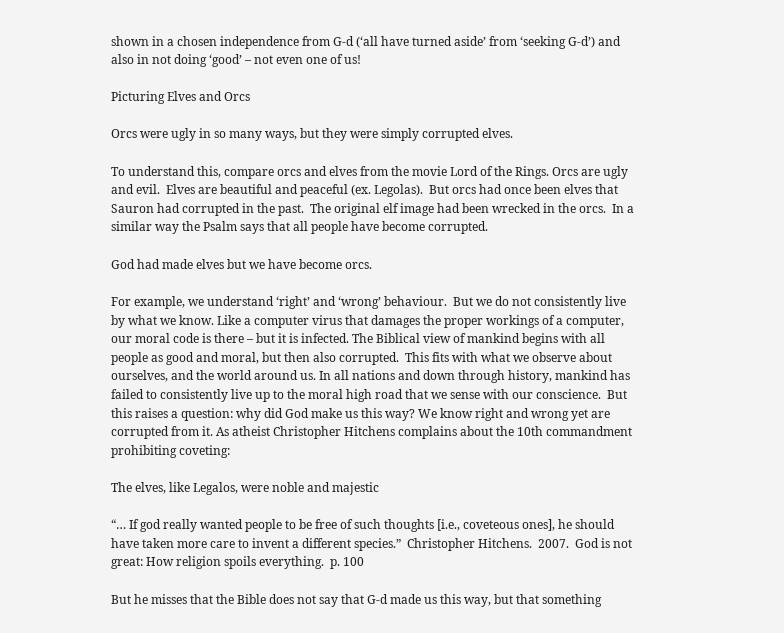shown in a chosen independence from G-d (‘all have turned aside’ from ‘seeking G-d’) and also in not doing ‘good’ – not even one of us!

Picturing Elves and Orcs

Orcs were ugly in so many ways, but they were simply corrupted elves.

To understand this, compare orcs and elves from the movie Lord of the Rings. Orcs are ugly and evil.  Elves are beautiful and peaceful (ex. Legolas).  But orcs had once been elves that Sauron had corrupted in the past.  The original elf image had been wrecked in the orcs.  In a similar way the Psalm says that all people have become corrupted.

God had made elves but we have become orcs.

For example, we understand ‘right’ and ‘wrong’ behaviour.  But we do not consistently live by what we know. Like a computer virus that damages the proper workings of a computer, our moral code is there – but it is infected. The Biblical view of mankind begins with all people as good and moral, but then also corrupted.  This fits with what we observe about ourselves, and the world around us. In all nations and down through history, mankind has failed to consistently live up to the moral high road that we sense with our conscience.  But this raises a question: why did God make us this way? We know right and wrong yet are corrupted from it. As atheist Christopher Hitchens complains about the 10th commandment prohibiting coveting:

The elves, like Legalos, were noble and majestic

“… If god really wanted people to be free of such thoughts [i.e., coveteous ones], he should have taken more care to invent a different species.”  Christopher Hitchens.  2007.  God is not great: How religion spoils everything.  p. 100

But he misses that the Bible does not say that G-d made us this way, but that something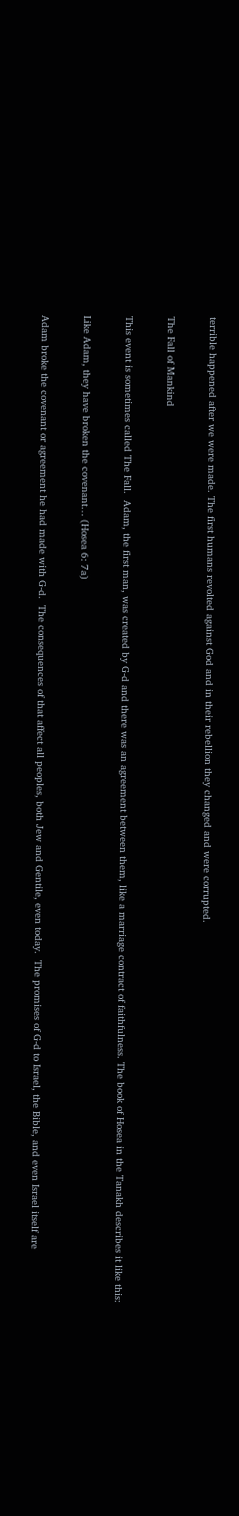terrible happened after we were made. The first humans revolted against God and in their rebellion they changed and were corrupted.

The Fall of Mankind

This event is sometimes called The Fall.  Adam, the first man, was created by G-d and there was an agreement between them, like a marriage contract of faithfulness. The book of Hosea in the Tanakh describes it like this:

Like Adam, they have broken the covenant… (Hosea 6: 7a)

Adam broke the covenant or agreement he had made with G-d.  The consequences of that affect all peoples, both Jew and Gentile, even today.  The promises of G-d to Israel, the Bible, and even Israel itself are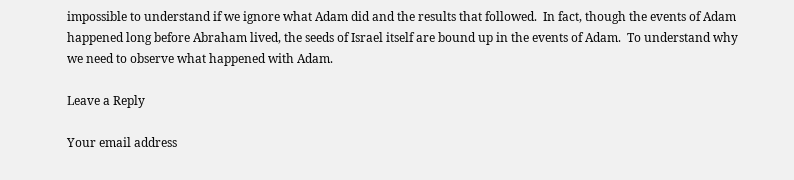impossible to understand if we ignore what Adam did and the results that followed.  In fact, though the events of Adam happened long before Abraham lived, the seeds of Israel itself are bound up in the events of Adam.  To understand why we need to observe what happened with Adam.

Leave a Reply

Your email address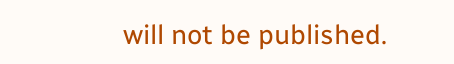will not be published.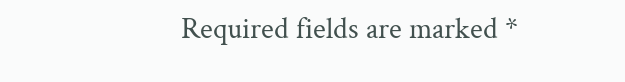Required fields are marked *